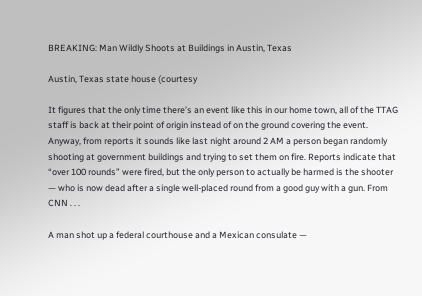BREAKING: Man Wildly Shoots at Buildings in Austin, Texas

Austin, Texas state house (courtesy

It figures that the only time there’s an event like this in our home town, all of the TTAG staff is back at their point of origin instead of on the ground covering the event. Anyway, from reports it sounds like last night around 2 AM a person began randomly shooting at government buildings and trying to set them on fire. Reports indicate that “over 100 rounds” were fired, but the only person to actually be harmed is the shooter — who is now dead after a single well-placed round from a good guy with a gun. From CNN . . .

A man shot up a federal courthouse and a Mexican consulate —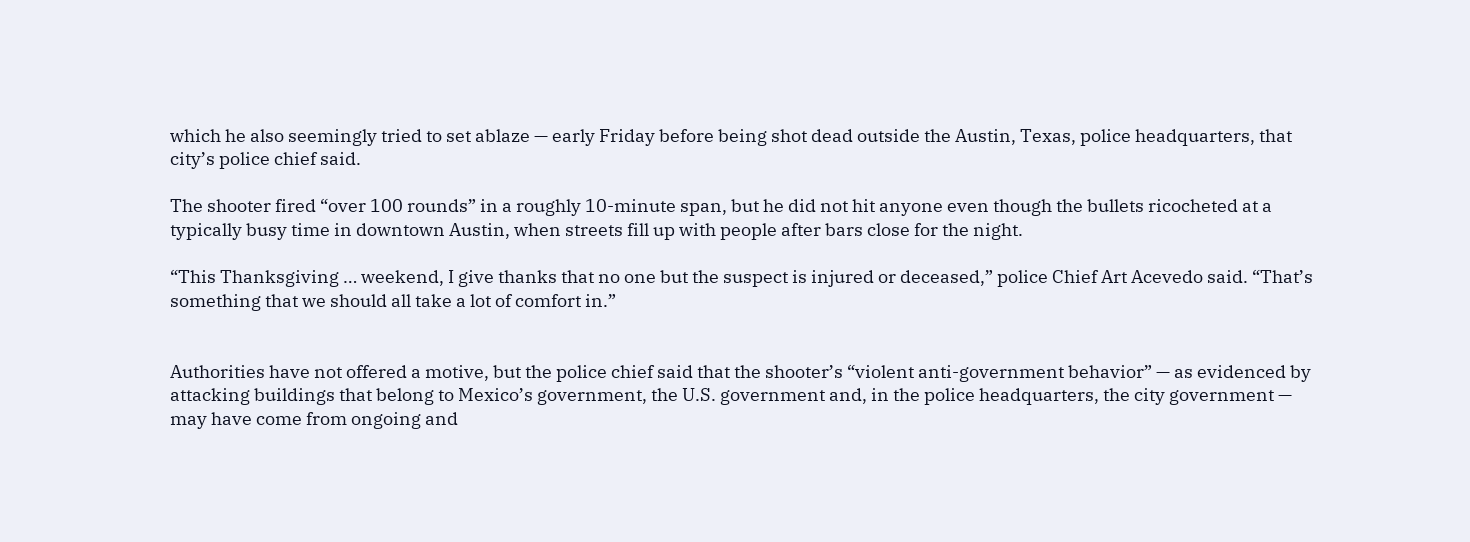which he also seemingly tried to set ablaze — early Friday before being shot dead outside the Austin, Texas, police headquarters, that city’s police chief said.

The shooter fired “over 100 rounds” in a roughly 10-minute span, but he did not hit anyone even though the bullets ricocheted at a typically busy time in downtown Austin, when streets fill up with people after bars close for the night.

“This Thanksgiving … weekend, I give thanks that no one but the suspect is injured or deceased,” police Chief Art Acevedo said. “That’s something that we should all take a lot of comfort in.”


Authorities have not offered a motive, but the police chief said that the shooter’s “violent anti-government behavior” — as evidenced by attacking buildings that belong to Mexico’s government, the U.S. government and, in the police headquarters, the city government — may have come from ongoing and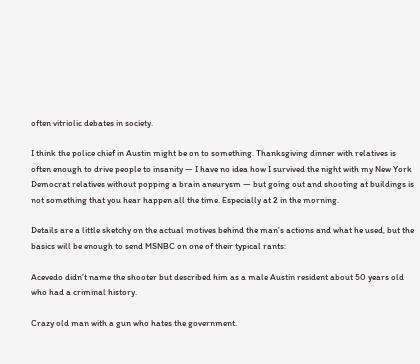often vitriolic debates in society.

I think the police chief in Austin might be on to something. Thanksgiving dinner with relatives is often enough to drive people to insanity — I have no idea how I survived the night with my New York Democrat relatives without popping a brain aneurysm — but going out and shooting at buildings is not something that you hear happen all the time. Especially at 2 in the morning.

Details are a little sketchy on the actual motives behind the man’s actions and what he used, but the basics will be enough to send MSNBC on one of their typical rants:

Acevedo didn’t name the shooter but described him as a male Austin resident about 50 years old who had a criminal history.

Crazy old man with a gun who hates the government.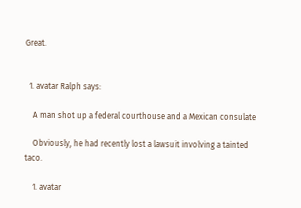Great.


  1. avatar Ralph says:

    A man shot up a federal courthouse and a Mexican consulate

    Obviously, he had recently lost a lawsuit involving a tainted taco.

    1. avatar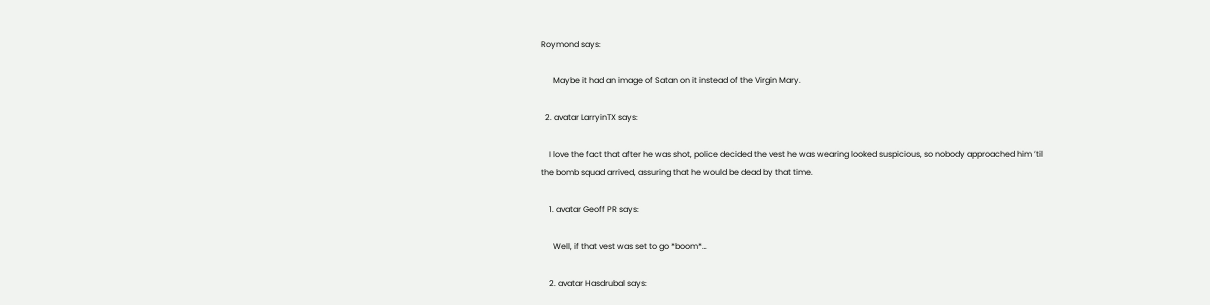Roymond says:

      Maybe it had an image of Satan on it instead of the Virgin Mary.

  2. avatar LarryinTX says:

    I love the fact that after he was shot, police decided the vest he was wearing looked suspicious, so nobody approached him ’til the bomb squad arrived, assuring that he would be dead by that time.

    1. avatar Geoff PR says:

      Well, if that vest was set to go *boom*…

    2. avatar Hasdrubal says: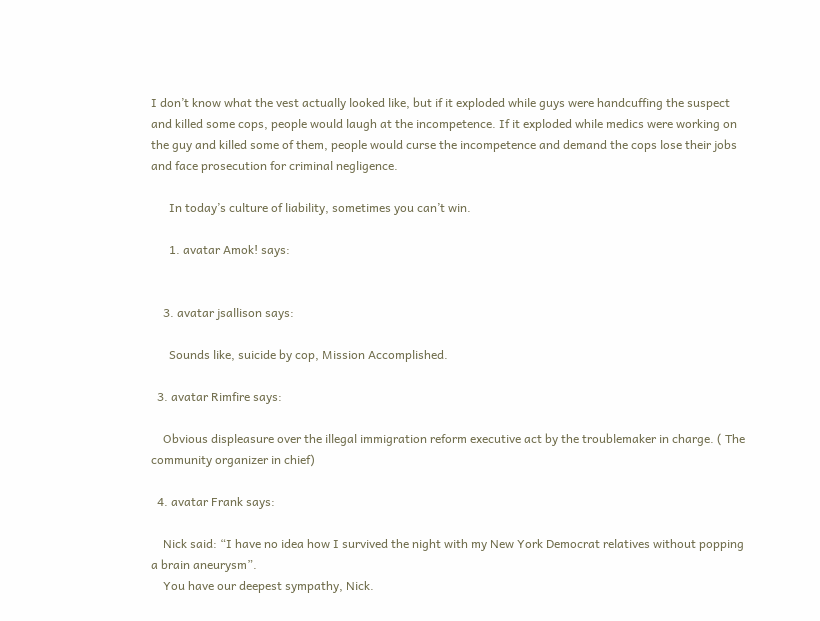I don’t know what the vest actually looked like, but if it exploded while guys were handcuffing the suspect and killed some cops, people would laugh at the incompetence. If it exploded while medics were working on the guy and killed some of them, people would curse the incompetence and demand the cops lose their jobs and face prosecution for criminal negligence.

      In today’s culture of liability, sometimes you can’t win.

      1. avatar Amok! says:


    3. avatar jsallison says:

      Sounds like, suicide by cop, Mission Accomplished.

  3. avatar Rimfire says:

    Obvious displeasure over the illegal immigration reform executive act by the troublemaker in charge. ( The community organizer in chief)

  4. avatar Frank says:

    Nick said: “I have no idea how I survived the night with my New York Democrat relatives without popping a brain aneurysm”.
    You have our deepest sympathy, Nick.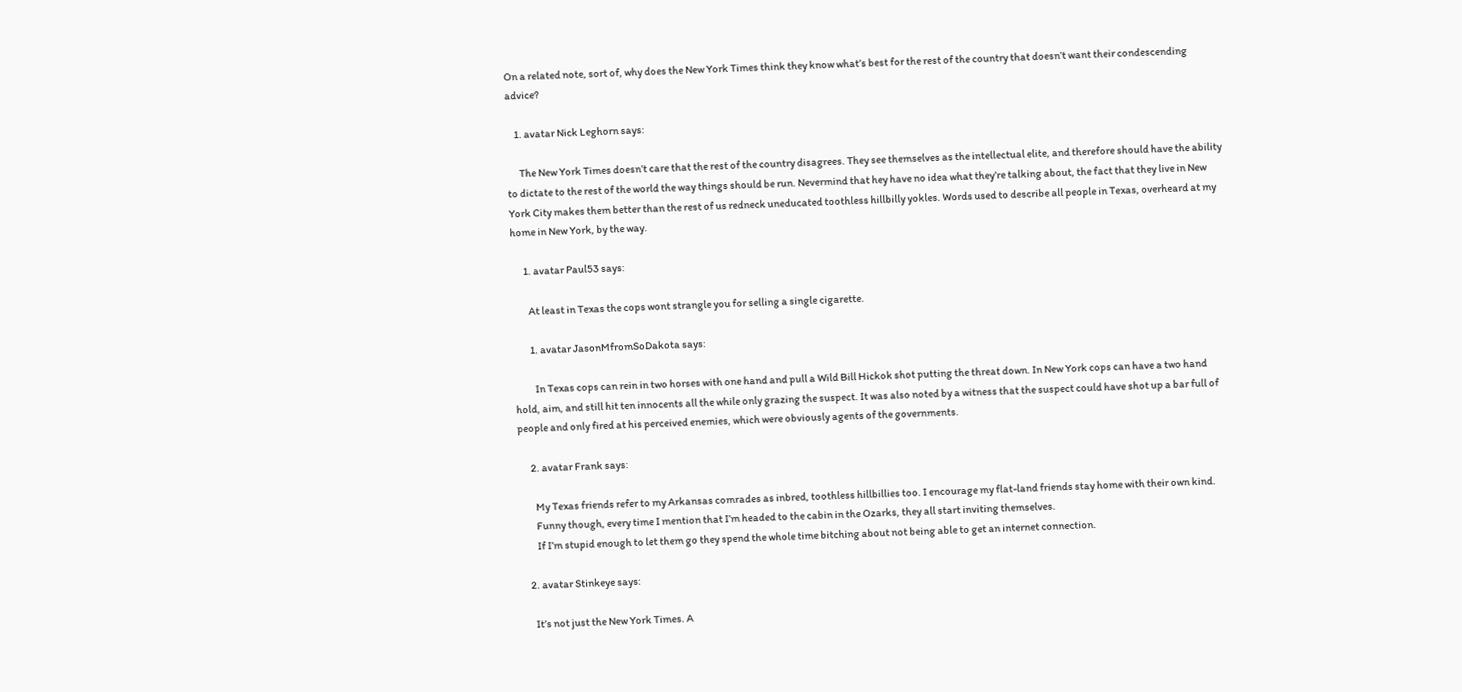On a related note, sort of, why does the New York Times think they know what’s best for the rest of the country that doesn’t want their condescending advice?

    1. avatar Nick Leghorn says:

      The New York Times doesn’t care that the rest of the country disagrees. They see themselves as the intellectual elite, and therefore should have the ability to dictate to the rest of the world the way things should be run. Nevermind that hey have no idea what they’re talking about, the fact that they live in New York City makes them better than the rest of us redneck uneducated toothless hillbilly yokles. Words used to describe all people in Texas, overheard at my home in New York, by the way.

      1. avatar Paul53 says:

        At least in Texas the cops wont strangle you for selling a single cigarette.

        1. avatar JasonMfromSoDakota says:

          In Texas cops can rein in two horses with one hand and pull a Wild Bill Hickok shot putting the threat down. In New York cops can have a two hand hold, aim, and still hit ten innocents all the while only grazing the suspect. It was also noted by a witness that the suspect could have shot up a bar full of people and only fired at his perceived enemies, which were obviously agents of the governments.

      2. avatar Frank says:

        My Texas friends refer to my Arkansas comrades as inbred, toothless hillbillies too. I encourage my flat-land friends stay home with their own kind.
        Funny though, every time I mention that I’m headed to the cabin in the Ozarks, they all start inviting themselves.
        If I’m stupid enough to let them go they spend the whole time bitching about not being able to get an internet connection.

    2. avatar Stinkeye says:

      It’s not just the New York Times. A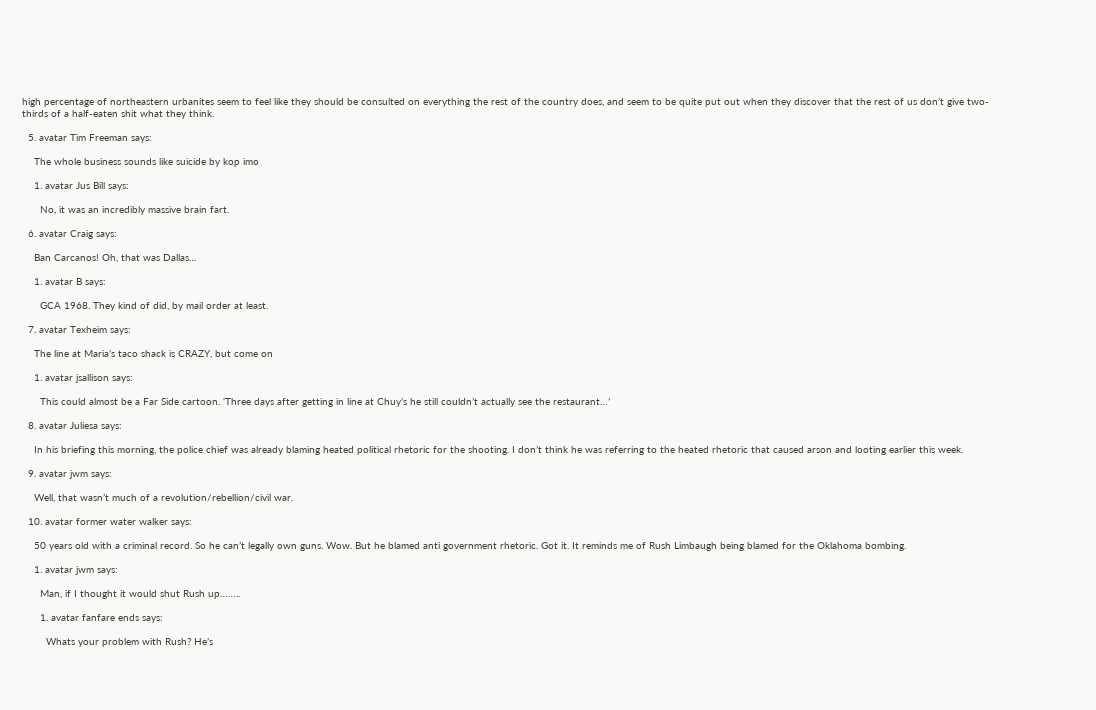high percentage of northeastern urbanites seem to feel like they should be consulted on everything the rest of the country does, and seem to be quite put out when they discover that the rest of us don’t give two-thirds of a half-eaten shit what they think.

  5. avatar Tim Freeman says:

    The whole business sounds like suicide by kop imo

    1. avatar Jus Bill says:

      No, it was an incredibly massive brain fart.

  6. avatar Craig says:

    Ban Carcanos! Oh, that was Dallas…

    1. avatar B says:

      GCA 1968. They kind of did, by mail order at least.

  7. avatar Texheim says:

    The line at Maria’s taco shack is CRAZY, but come on

    1. avatar jsallison says:

      This could almost be a Far Side cartoon. ‘Three days after getting in line at Chuy’s he still couldn’t actually see the restaurant…’

  8. avatar Juliesa says:

    In his briefing this morning, the police chief was already blaming heated political rhetoric for the shooting. I don’t think he was referring to the heated rhetoric that caused arson and looting earlier this week.

  9. avatar jwm says:

    Well, that wasn’t much of a revolution/rebellion/civil war.

  10. avatar former water walker says:

    50 years old with a criminal record. So he can’t legally own guns. Wow. But he blamed anti government rhetoric. Got it. It reminds me of Rush Limbaugh being blamed for the Oklahoma bombing.

    1. avatar jwm says:

      Man, if I thought it would shut Rush up……..

      1. avatar fanfare ends says:

        Whats your problem with Rush? He’s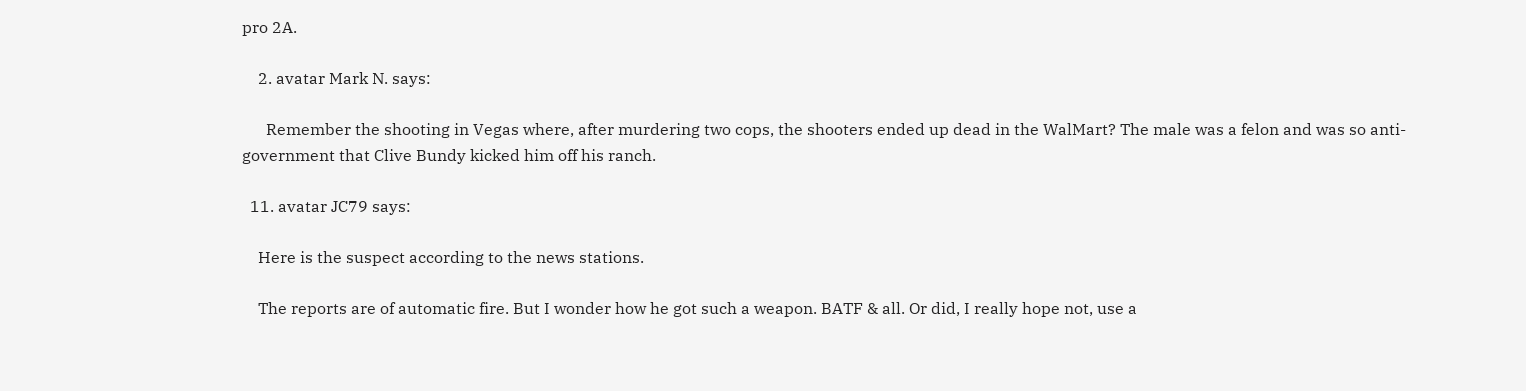pro 2A.

    2. avatar Mark N. says:

      Remember the shooting in Vegas where, after murdering two cops, the shooters ended up dead in the WalMart? The male was a felon and was so anti-government that Clive Bundy kicked him off his ranch.

  11. avatar JC79 says:

    Here is the suspect according to the news stations.

    The reports are of automatic fire. But I wonder how he got such a weapon. BATF & all. Or did, I really hope not, use a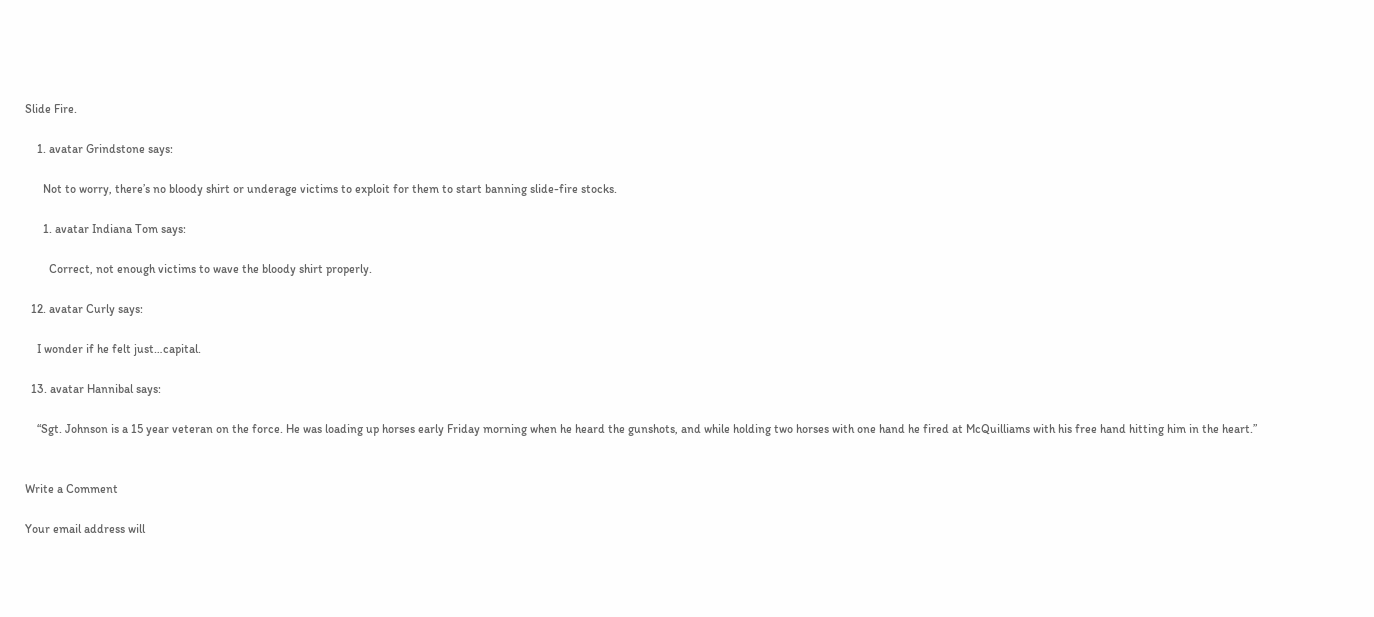Slide Fire.

    1. avatar Grindstone says:

      Not to worry, there’s no bloody shirt or underage victims to exploit for them to start banning slide-fire stocks.

      1. avatar Indiana Tom says:

        Correct, not enough victims to wave the bloody shirt properly.

  12. avatar Curly says:

    I wonder if he felt just…capital.

  13. avatar Hannibal says:

    “Sgt. Johnson is a 15 year veteran on the force. He was loading up horses early Friday morning when he heard the gunshots, and while holding two horses with one hand he fired at McQuilliams with his free hand hitting him in the heart.”


Write a Comment

Your email address will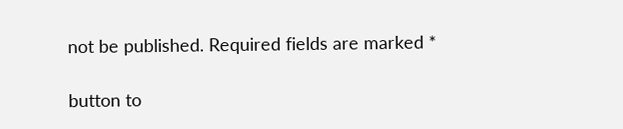not be published. Required fields are marked *

button to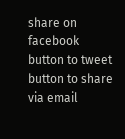share on facebook
button to tweet
button to share via email